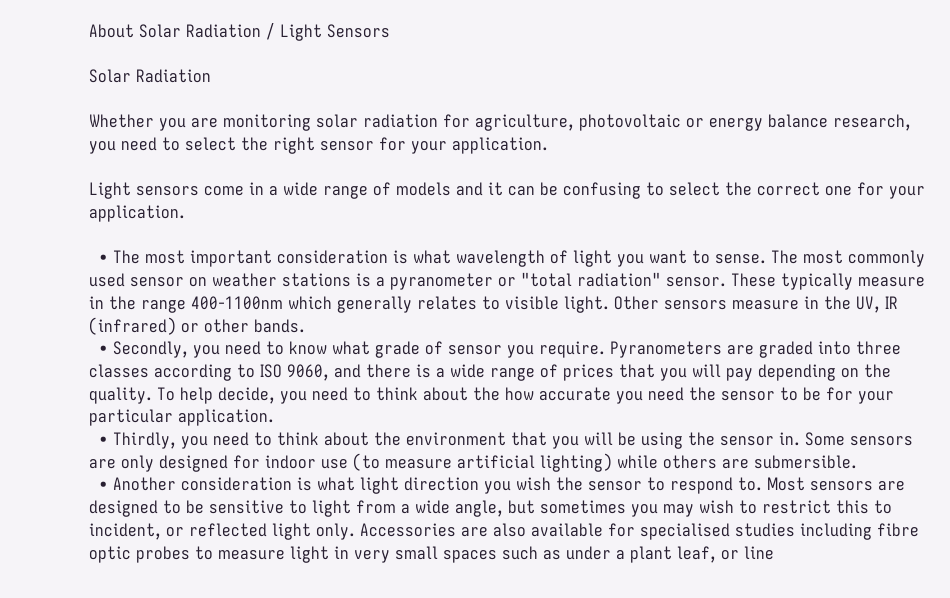About Solar Radiation / Light Sensors

Solar Radiation

Whether you are monitoring solar radiation for agriculture, photovoltaic or energy balance research, you need to select the right sensor for your application.

Light sensors come in a wide range of models and it can be confusing to select the correct one for your application.

  • The most important consideration is what wavelength of light you want to sense. The most commonly used sensor on weather stations is a pyranometer or "total radiation" sensor. These typically measure in the range 400-1100nm which generally relates to visible light. Other sensors measure in the UV, IR (infrared) or other bands.
  • Secondly, you need to know what grade of sensor you require. Pyranometers are graded into three classes according to ISO 9060, and there is a wide range of prices that you will pay depending on the quality. To help decide, you need to think about the how accurate you need the sensor to be for your particular application.
  • Thirdly, you need to think about the environment that you will be using the sensor in. Some sensors are only designed for indoor use (to measure artificial lighting) while others are submersible.
  • Another consideration is what light direction you wish the sensor to respond to. Most sensors are designed to be sensitive to light from a wide angle, but sometimes you may wish to restrict this to incident, or reflected light only. Accessories are also available for specialised studies including fibre optic probes to measure light in very small spaces such as under a plant leaf, or line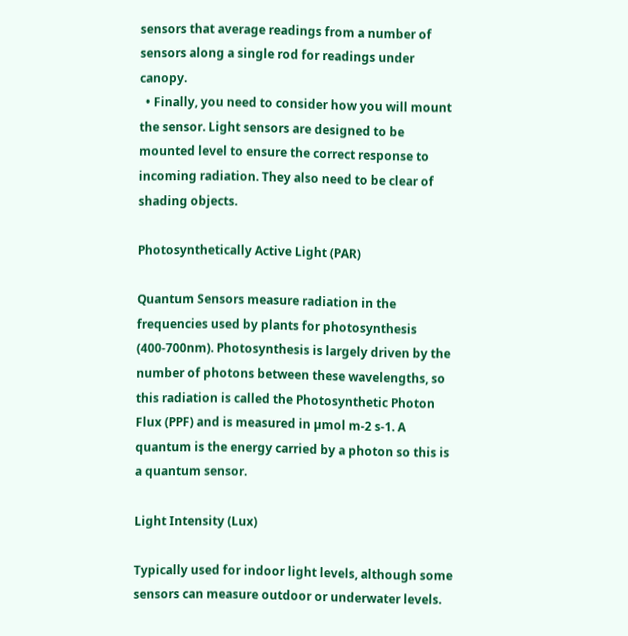sensors that average readings from a number of sensors along a single rod for readings under canopy.
  • Finally, you need to consider how you will mount the sensor. Light sensors are designed to be mounted level to ensure the correct response to incoming radiation. They also need to be clear of shading objects.

Photosynthetically Active Light (PAR)

Quantum Sensors measure radiation in the frequencies used by plants for photosynthesis (400-700nm). Photosynthesis is largely driven by the number of photons between these wavelengths, so this radiation is called the Photosynthetic Photon Flux (PPF) and is measured in µmol m-2 s-1. A quantum is the energy carried by a photon so this is a quantum sensor.

Light Intensity (Lux)

Typically used for indoor light levels, although some sensors can measure outdoor or underwater levels.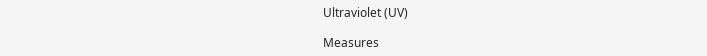Ultraviolet (UV)

Measures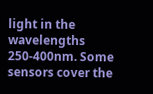light in the wavelengths 250-400nm. Some sensors cover the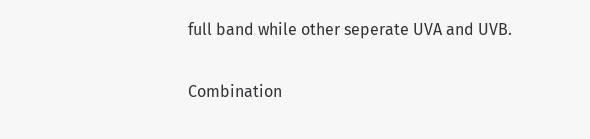full band while other seperate UVA and UVB.

Combination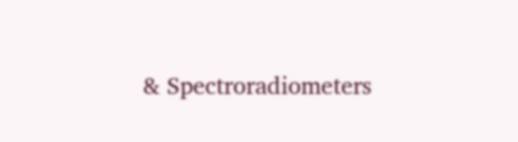& Spectroradiometers